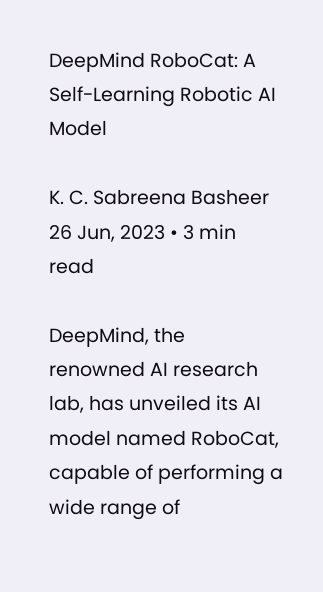DeepMind RoboCat: A Self-Learning Robotic AI Model

K. C. Sabreena Basheer 26 Jun, 2023 • 3 min read

DeepMind, the renowned AI research lab, has unveiled its AI model named RoboCat, capable of performing a wide range of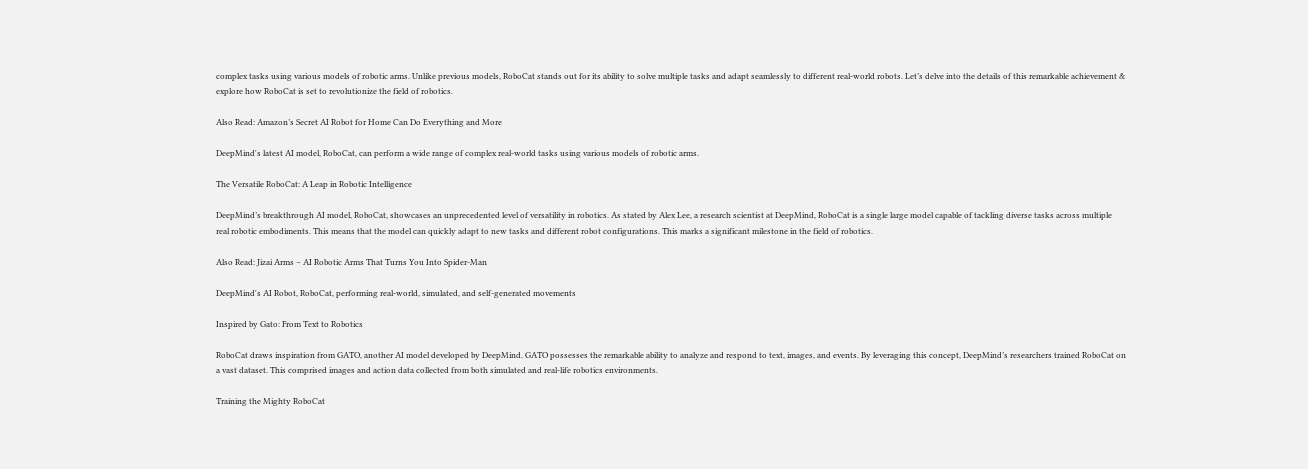complex tasks using various models of robotic arms. Unlike previous models, RoboCat stands out for its ability to solve multiple tasks and adapt seamlessly to different real-world robots. Let’s delve into the details of this remarkable achievement & explore how RoboCat is set to revolutionize the field of robotics.

Also Read: Amazon’s Secret AI Robot for Home Can Do Everything and More

DeepMind's latest AI model, RoboCat, can perform a wide range of complex real-world tasks using various models of robotic arms.

The Versatile RoboCat: A Leap in Robotic Intelligence

DeepMind’s breakthrough AI model, RoboCat, showcases an unprecedented level of versatility in robotics. As stated by Alex Lee, a research scientist at DeepMind, RoboCat is a single large model capable of tackling diverse tasks across multiple real robotic embodiments. This means that the model can quickly adapt to new tasks and different robot configurations. This marks a significant milestone in the field of robotics.

Also Read: Jizai Arms – AI Robotic Arms That Turns You Into Spider-Man

DeepMind's AI Robot, RoboCat, performing real-world, simulated, and self-generated movements

Inspired by Gato: From Text to Robotics

RoboCat draws inspiration from GATO, another AI model developed by DeepMind. GATO possesses the remarkable ability to analyze and respond to text, images, and events. By leveraging this concept, DeepMind’s researchers trained RoboCat on a vast dataset. This comprised images and action data collected from both simulated and real-life robotics environments.

Training the Mighty RoboCat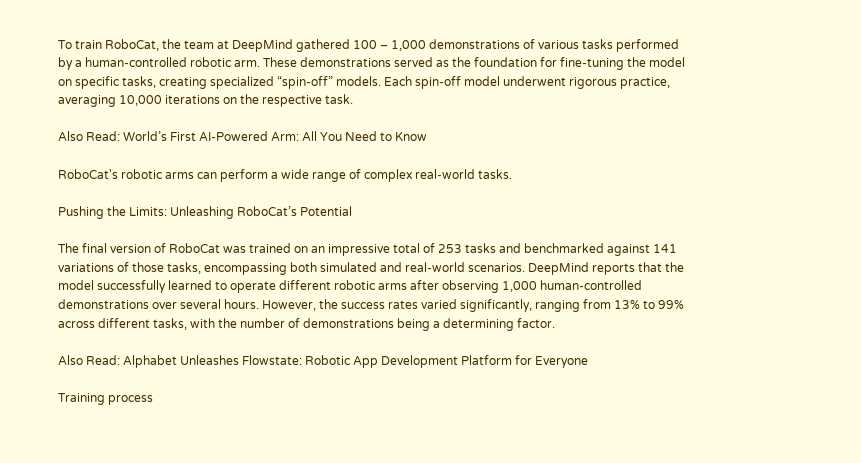To train RoboCat, the team at DeepMind gathered 100 – 1,000 demonstrations of various tasks performed by a human-controlled robotic arm. These demonstrations served as the foundation for fine-tuning the model on specific tasks, creating specialized “spin-off” models. Each spin-off model underwent rigorous practice, averaging 10,000 iterations on the respective task.

Also Read: World’s First AI-Powered Arm: All You Need to Know

RoboCat's robotic arms can perform a wide range of complex real-world tasks.

Pushing the Limits: Unleashing RoboCat’s Potential

The final version of RoboCat was trained on an impressive total of 253 tasks and benchmarked against 141 variations of those tasks, encompassing both simulated and real-world scenarios. DeepMind reports that the model successfully learned to operate different robotic arms after observing 1,000 human-controlled demonstrations over several hours. However, the success rates varied significantly, ranging from 13% to 99% across different tasks, with the number of demonstrations being a determining factor.

Also Read: Alphabet Unleashes Flowstate: Robotic App Development Platform for Everyone

Training process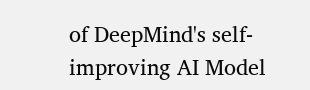of DeepMind's self-improving AI Model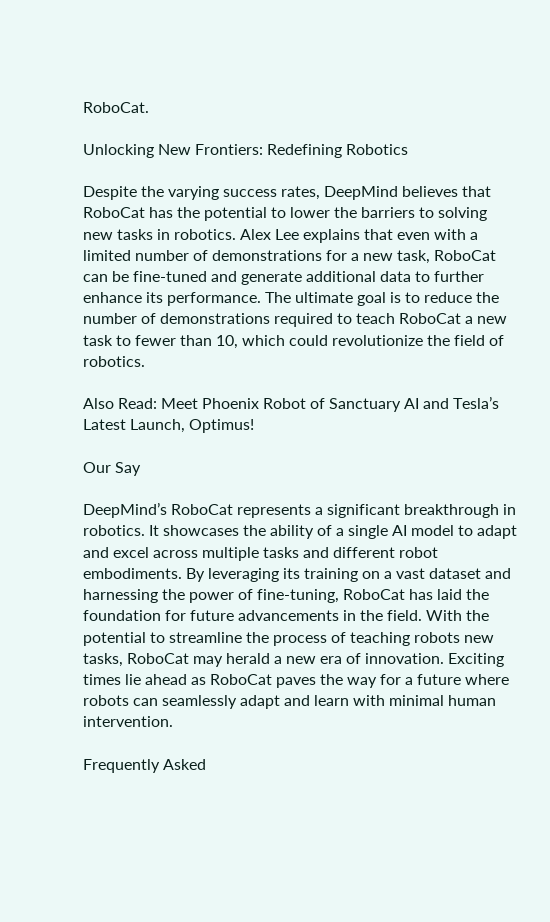RoboCat.

Unlocking New Frontiers: Redefining Robotics

Despite the varying success rates, DeepMind believes that RoboCat has the potential to lower the barriers to solving new tasks in robotics. Alex Lee explains that even with a limited number of demonstrations for a new task, RoboCat can be fine-tuned and generate additional data to further enhance its performance. The ultimate goal is to reduce the number of demonstrations required to teach RoboCat a new task to fewer than 10, which could revolutionize the field of robotics.

Also Read: Meet Phoenix Robot of Sanctuary AI and Tesla’s Latest Launch, Optimus!

Our Say

DeepMind’s RoboCat represents a significant breakthrough in robotics. It showcases the ability of a single AI model to adapt and excel across multiple tasks and different robot embodiments. By leveraging its training on a vast dataset and harnessing the power of fine-tuning, RoboCat has laid the foundation for future advancements in the field. With the potential to streamline the process of teaching robots new tasks, RoboCat may herald a new era of innovation. Exciting times lie ahead as RoboCat paves the way for a future where robots can seamlessly adapt and learn with minimal human intervention.

Frequently Asked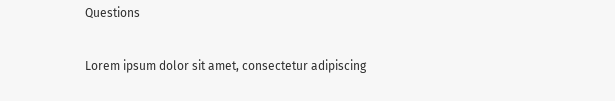Questions

Lorem ipsum dolor sit amet, consectetur adipiscing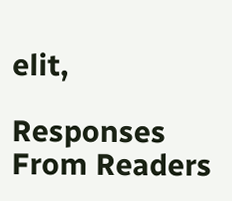elit,

Responses From Readers